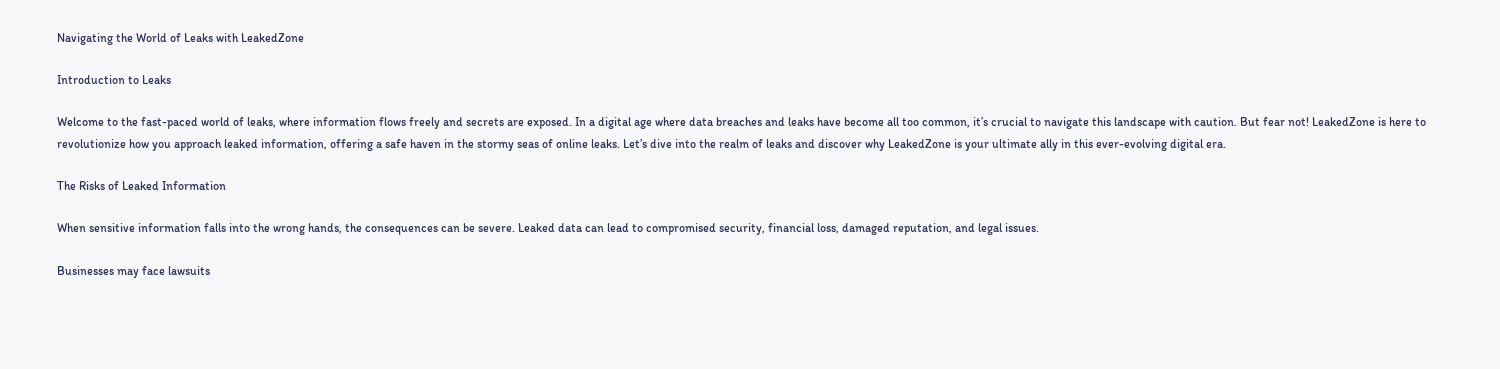Navigating the World of Leaks with LeakedZone

Introduction to Leaks

Welcome to the fast-paced world of leaks, where information flows freely and secrets are exposed. In a digital age where data breaches and leaks have become all too common, it’s crucial to navigate this landscape with caution. But fear not! LeakedZone is here to revolutionize how you approach leaked information, offering a safe haven in the stormy seas of online leaks. Let’s dive into the realm of leaks and discover why LeakedZone is your ultimate ally in this ever-evolving digital era.

The Risks of Leaked Information

When sensitive information falls into the wrong hands, the consequences can be severe. Leaked data can lead to compromised security, financial loss, damaged reputation, and legal issues.

Businesses may face lawsuits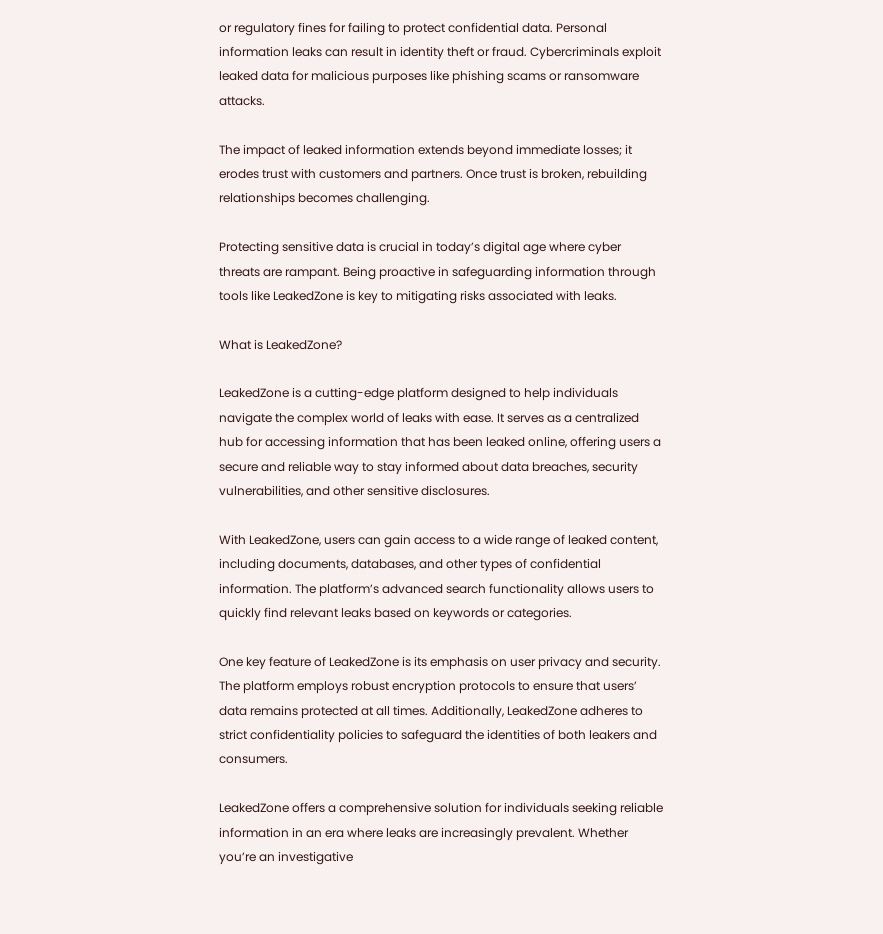or regulatory fines for failing to protect confidential data. Personal information leaks can result in identity theft or fraud. Cybercriminals exploit leaked data for malicious purposes like phishing scams or ransomware attacks.

The impact of leaked information extends beyond immediate losses; it erodes trust with customers and partners. Once trust is broken, rebuilding relationships becomes challenging.

Protecting sensitive data is crucial in today’s digital age where cyber threats are rampant. Being proactive in safeguarding information through tools like LeakedZone is key to mitigating risks associated with leaks.

What is LeakedZone?

LeakedZone is a cutting-edge platform designed to help individuals navigate the complex world of leaks with ease. It serves as a centralized hub for accessing information that has been leaked online, offering users a secure and reliable way to stay informed about data breaches, security vulnerabilities, and other sensitive disclosures.

With LeakedZone, users can gain access to a wide range of leaked content, including documents, databases, and other types of confidential information. The platform’s advanced search functionality allows users to quickly find relevant leaks based on keywords or categories.

One key feature of LeakedZone is its emphasis on user privacy and security. The platform employs robust encryption protocols to ensure that users’ data remains protected at all times. Additionally, LeakedZone adheres to strict confidentiality policies to safeguard the identities of both leakers and consumers.

LeakedZone offers a comprehensive solution for individuals seeking reliable information in an era where leaks are increasingly prevalent. Whether you’re an investigative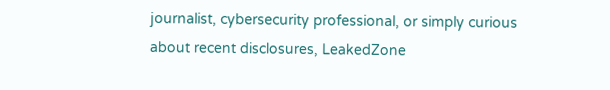journalist, cybersecurity professional, or simply curious about recent disclosures, LeakedZone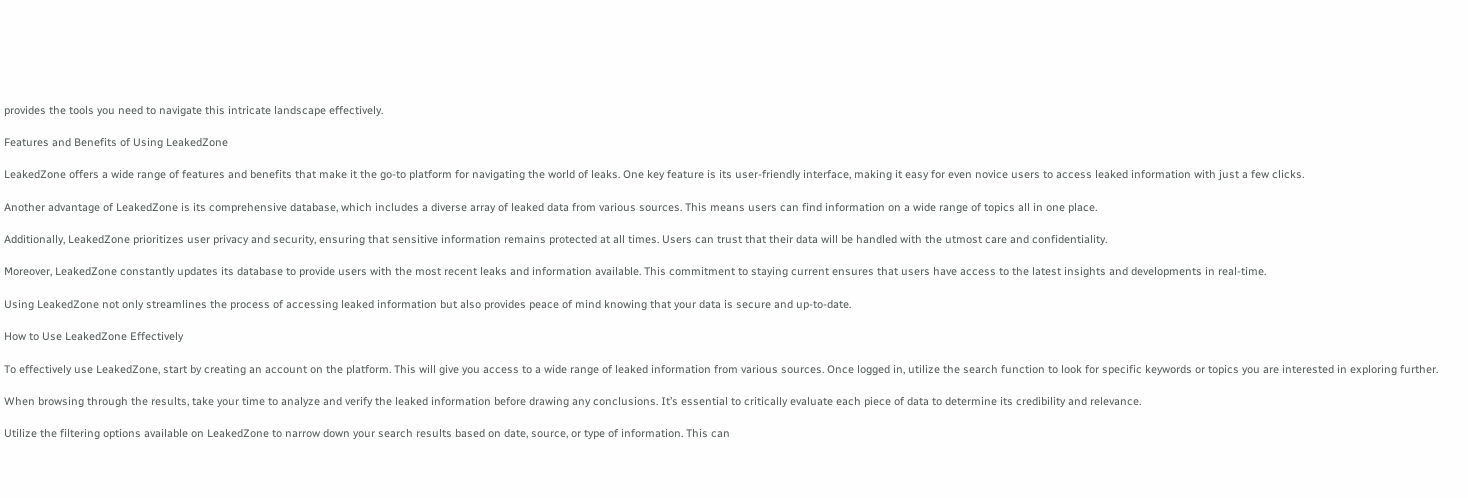provides the tools you need to navigate this intricate landscape effectively.

Features and Benefits of Using LeakedZone

LeakedZone offers a wide range of features and benefits that make it the go-to platform for navigating the world of leaks. One key feature is its user-friendly interface, making it easy for even novice users to access leaked information with just a few clicks.

Another advantage of LeakedZone is its comprehensive database, which includes a diverse array of leaked data from various sources. This means users can find information on a wide range of topics all in one place.

Additionally, LeakedZone prioritizes user privacy and security, ensuring that sensitive information remains protected at all times. Users can trust that their data will be handled with the utmost care and confidentiality.

Moreover, LeakedZone constantly updates its database to provide users with the most recent leaks and information available. This commitment to staying current ensures that users have access to the latest insights and developments in real-time.

Using LeakedZone not only streamlines the process of accessing leaked information but also provides peace of mind knowing that your data is secure and up-to-date.

How to Use LeakedZone Effectively

To effectively use LeakedZone, start by creating an account on the platform. This will give you access to a wide range of leaked information from various sources. Once logged in, utilize the search function to look for specific keywords or topics you are interested in exploring further.

When browsing through the results, take your time to analyze and verify the leaked information before drawing any conclusions. It’s essential to critically evaluate each piece of data to determine its credibility and relevance.

Utilize the filtering options available on LeakedZone to narrow down your search results based on date, source, or type of information. This can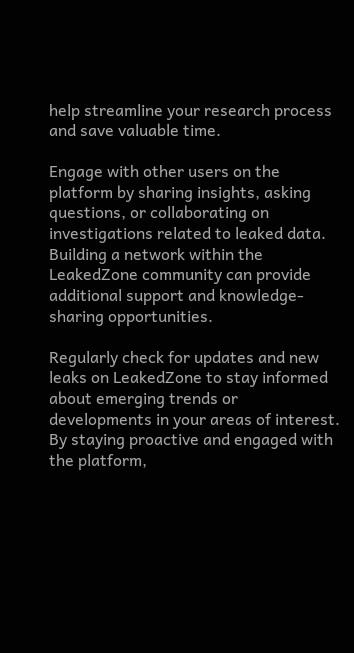help streamline your research process and save valuable time.

Engage with other users on the platform by sharing insights, asking questions, or collaborating on investigations related to leaked data. Building a network within the LeakedZone community can provide additional support and knowledge-sharing opportunities.

Regularly check for updates and new leaks on LeakedZone to stay informed about emerging trends or developments in your areas of interest. By staying proactive and engaged with the platform,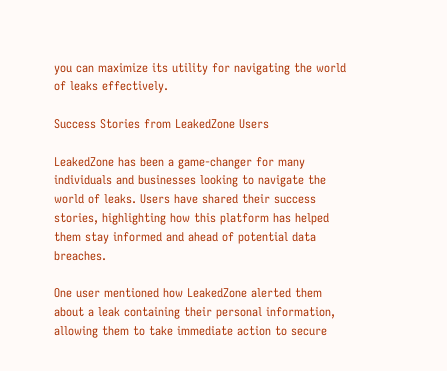you can maximize its utility for navigating the world of leaks effectively.

Success Stories from LeakedZone Users

LeakedZone has been a game-changer for many individuals and businesses looking to navigate the world of leaks. Users have shared their success stories, highlighting how this platform has helped them stay informed and ahead of potential data breaches.

One user mentioned how LeakedZone alerted them about a leak containing their personal information, allowing them to take immediate action to secure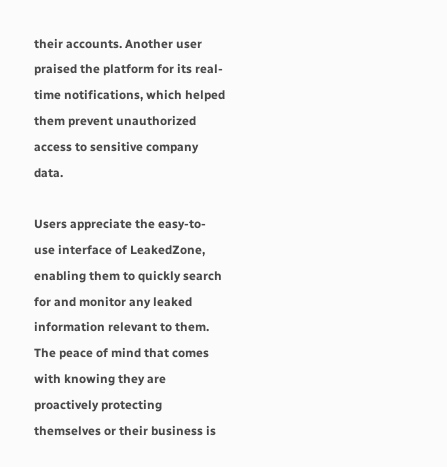their accounts. Another user praised the platform for its real-time notifications, which helped them prevent unauthorized access to sensitive company data.

Users appreciate the easy-to-use interface of LeakedZone, enabling them to quickly search for and monitor any leaked information relevant to them. The peace of mind that comes with knowing they are proactively protecting themselves or their business is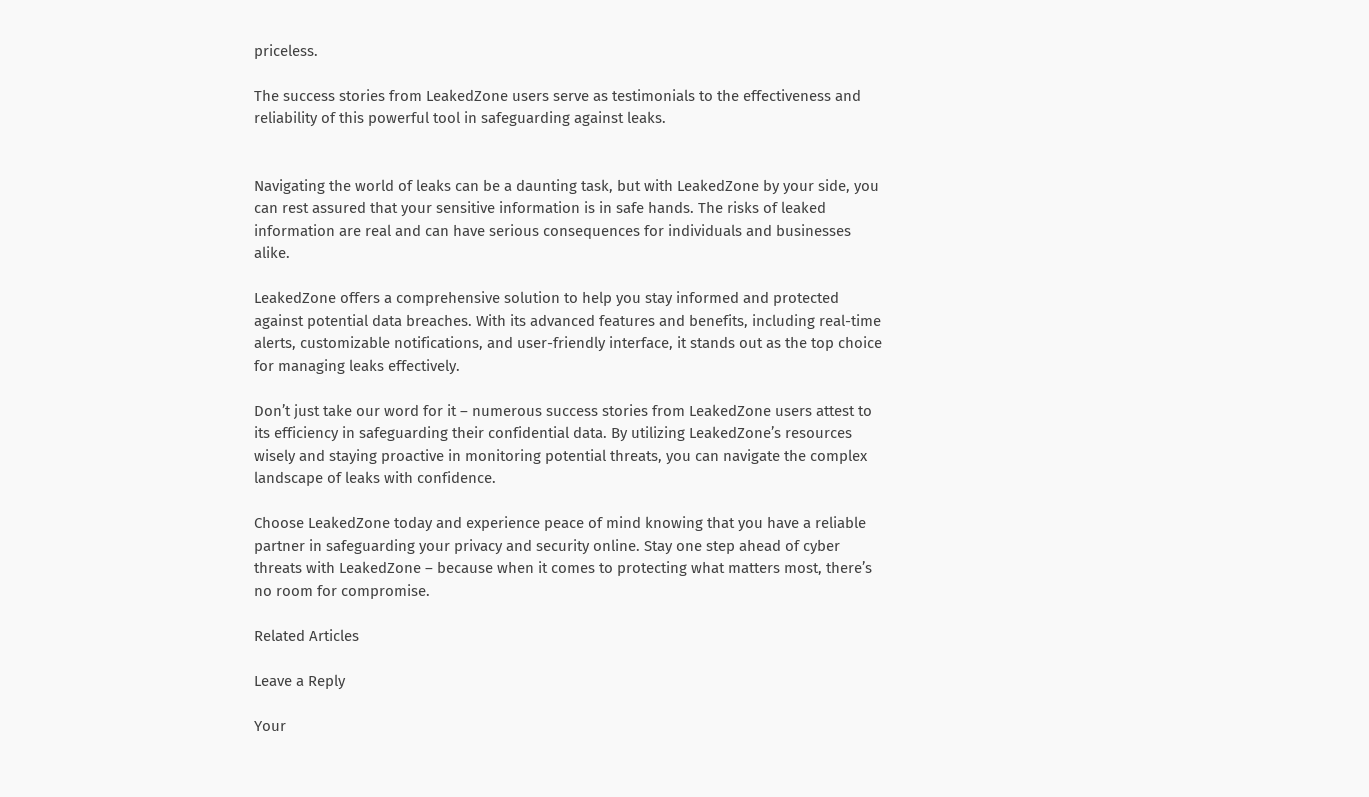priceless.

The success stories from LeakedZone users serve as testimonials to the effectiveness and reliability of this powerful tool in safeguarding against leaks.


Navigating the world of leaks can be a daunting task, but with LeakedZone by your side, you can rest assured that your sensitive information is in safe hands. The risks of leaked information are real and can have serious consequences for individuals and businesses alike.

LeakedZone offers a comprehensive solution to help you stay informed and protected against potential data breaches. With its advanced features and benefits, including real-time alerts, customizable notifications, and user-friendly interface, it stands out as the top choice for managing leaks effectively.

Don’t just take our word for it – numerous success stories from LeakedZone users attest to its efficiency in safeguarding their confidential data. By utilizing LeakedZone’s resources wisely and staying proactive in monitoring potential threats, you can navigate the complex landscape of leaks with confidence.

Choose LeakedZone today and experience peace of mind knowing that you have a reliable partner in safeguarding your privacy and security online. Stay one step ahead of cyber threats with LeakedZone – because when it comes to protecting what matters most, there’s no room for compromise.

Related Articles

Leave a Reply

Your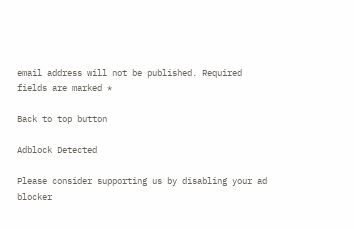email address will not be published. Required fields are marked *

Back to top button

Adblock Detected

Please consider supporting us by disabling your ad blocker